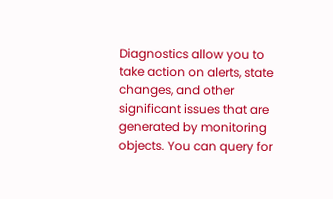Diagnostics allow you to take action on alerts, state changes, and other significant issues that are generated by monitoring objects. You can query for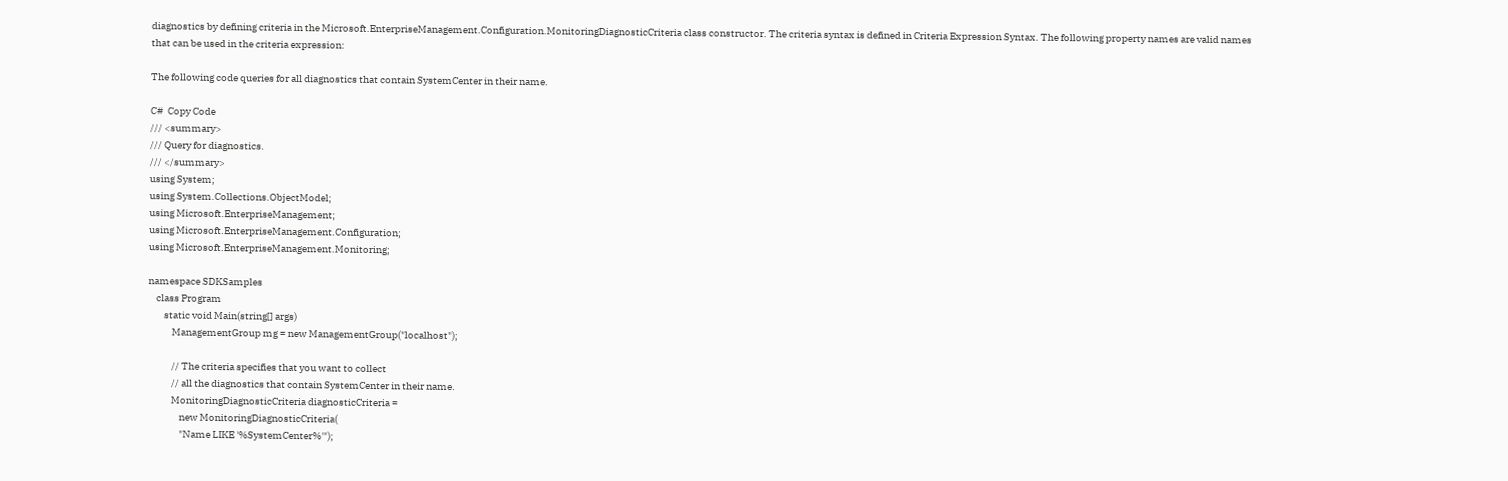diagnostics by defining criteria in the Microsoft.EnterpriseManagement.Configuration.MonitoringDiagnosticCriteria class constructor. The criteria syntax is defined in Criteria Expression Syntax. The following property names are valid names that can be used in the criteria expression:

The following code queries for all diagnostics that contain SystemCenter in their name.

C#  Copy Code
/// <summary>
/// Query for diagnostics.
/// </summary>
using System;
using System.Collections.ObjectModel;
using Microsoft.EnterpriseManagement;
using Microsoft.EnterpriseManagement.Configuration;
using Microsoft.EnterpriseManagement.Monitoring;

namespace SDKSamples
    class Program
        static void Main(string[] args)
            ManagementGroup mg = new ManagementGroup("localhost");

            // The criteria specifies that you want to collect
            // all the diagnostics that contain SystemCenter in their name.
            MonitoringDiagnosticCriteria diagnosticCriteria =
                new MonitoringDiagnosticCriteria(
                "Name LIKE '%SystemCenter%'");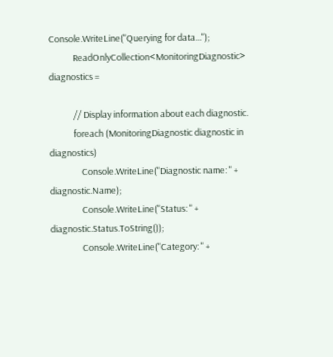Console.WriteLine("Querying for data...");
            ReadOnlyCollection<MonitoringDiagnostic> diagnostics =

            // Display information about each diagnostic.
            foreach (MonitoringDiagnostic diagnostic in diagnostics)
                Console.WriteLine("Diagnostic name: " + diagnostic.Name);
                Console.WriteLine("Status: " + diagnostic.Status.ToString());
                Console.WriteLine("Category: " +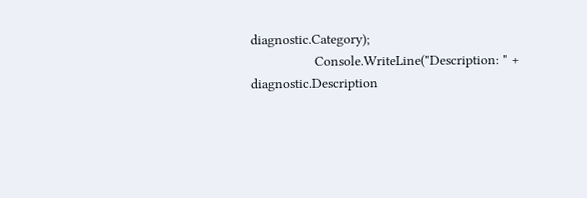diagnostic.Category);
                Console.WriteLine("Description: " + diagnostic.Description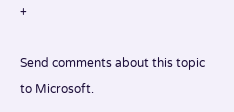+

Send comments about this topic to Microsoft.